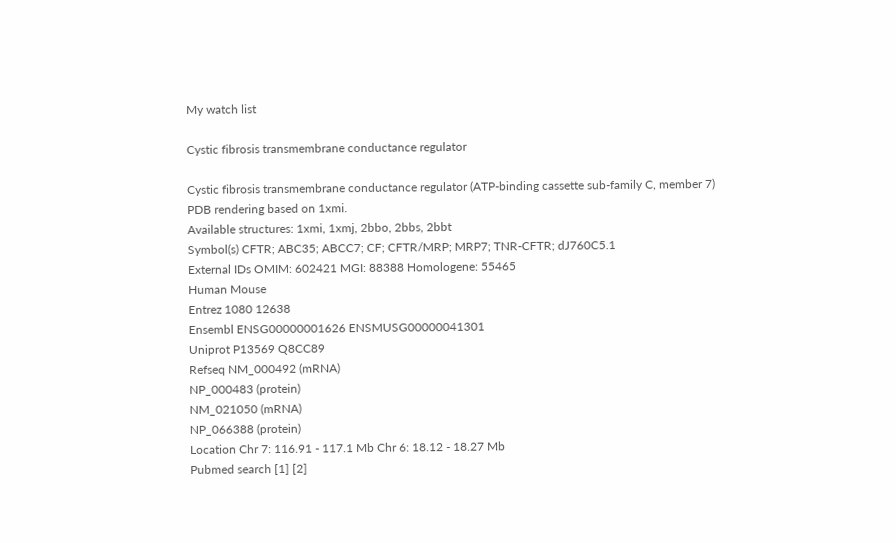My watch list

Cystic fibrosis transmembrane conductance regulator

Cystic fibrosis transmembrane conductance regulator (ATP-binding cassette sub-family C, member 7)
PDB rendering based on 1xmi.
Available structures: 1xmi, 1xmj, 2bbo, 2bbs, 2bbt
Symbol(s) CFTR; ABC35; ABCC7; CF; CFTR/MRP; MRP7; TNR-CFTR; dJ760C5.1
External IDs OMIM: 602421 MGI: 88388 Homologene: 55465
Human Mouse
Entrez 1080 12638
Ensembl ENSG00000001626 ENSMUSG00000041301
Uniprot P13569 Q8CC89
Refseq NM_000492 (mRNA)
NP_000483 (protein)
NM_021050 (mRNA)
NP_066388 (protein)
Location Chr 7: 116.91 - 117.1 Mb Chr 6: 18.12 - 18.27 Mb
Pubmed search [1] [2]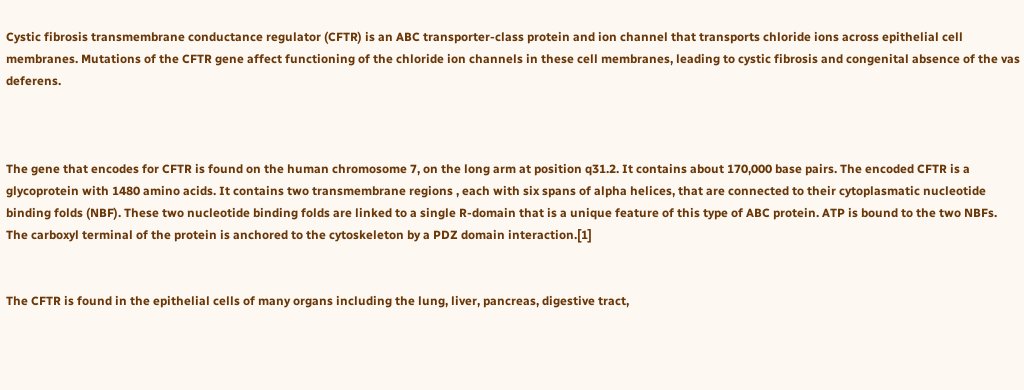Cystic fibrosis transmembrane conductance regulator (CFTR) is an ABC transporter-class protein and ion channel that transports chloride ions across epithelial cell membranes. Mutations of the CFTR gene affect functioning of the chloride ion channels in these cell membranes, leading to cystic fibrosis and congenital absence of the vas deferens.



The gene that encodes for CFTR is found on the human chromosome 7, on the long arm at position q31.2. It contains about 170,000 base pairs. The encoded CFTR is a glycoprotein with 1480 amino acids. It contains two transmembrane regions , each with six spans of alpha helices, that are connected to their cytoplasmatic nucleotide binding folds (NBF). These two nucleotide binding folds are linked to a single R-domain that is a unique feature of this type of ABC protein. ATP is bound to the two NBFs. The carboxyl terminal of the protein is anchored to the cytoskeleton by a PDZ domain interaction.[1]


The CFTR is found in the epithelial cells of many organs including the lung, liver, pancreas, digestive tract,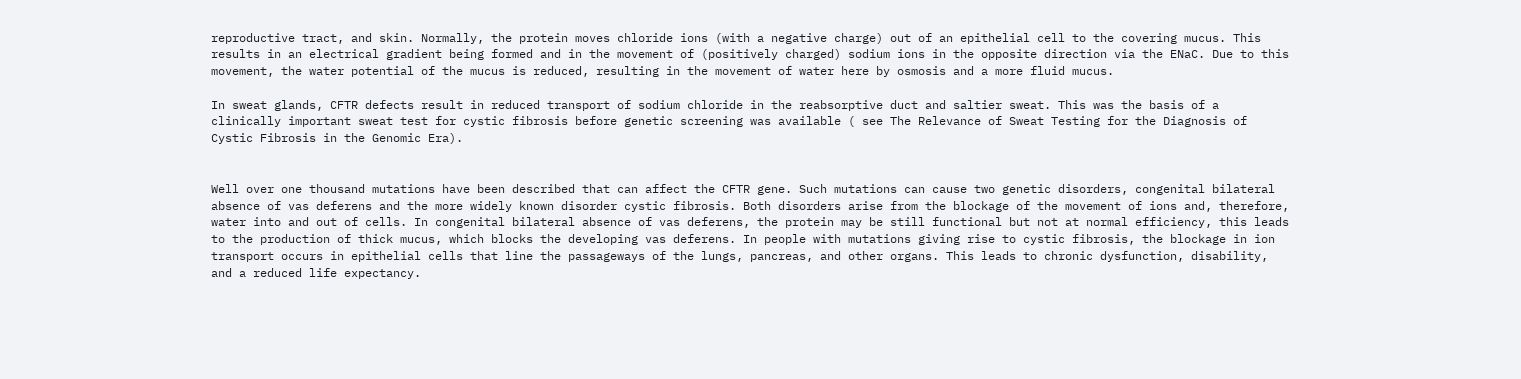reproductive tract, and skin. Normally, the protein moves chloride ions (with a negative charge) out of an epithelial cell to the covering mucus. This results in an electrical gradient being formed and in the movement of (positively charged) sodium ions in the opposite direction via the ENaC. Due to this movement, the water potential of the mucus is reduced, resulting in the movement of water here by osmosis and a more fluid mucus.

In sweat glands, CFTR defects result in reduced transport of sodium chloride in the reabsorptive duct and saltier sweat. This was the basis of a clinically important sweat test for cystic fibrosis before genetic screening was available ( see The Relevance of Sweat Testing for the Diagnosis of Cystic Fibrosis in the Genomic Era).


Well over one thousand mutations have been described that can affect the CFTR gene. Such mutations can cause two genetic disorders, congenital bilateral absence of vas deferens and the more widely known disorder cystic fibrosis. Both disorders arise from the blockage of the movement of ions and, therefore, water into and out of cells. In congenital bilateral absence of vas deferens, the protein may be still functional but not at normal efficiency, this leads to the production of thick mucus, which blocks the developing vas deferens. In people with mutations giving rise to cystic fibrosis, the blockage in ion transport occurs in epithelial cells that line the passageways of the lungs, pancreas, and other organs. This leads to chronic dysfunction, disability, and a reduced life expectancy.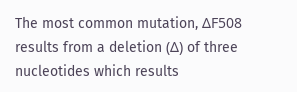The most common mutation, ΔF508 results from a deletion (Δ) of three nucleotides which results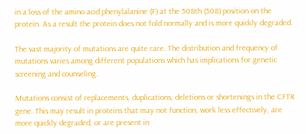in a loss of the amino acid phenylalanine (F) at the 508th (508) position on the protein. As a result the protein does not fold normally and is more quickly degraded.

The vast majority of mutations are quite rare. The distribution and frequency of mutations varies among different populations which has implications for genetic screening and counseling.

Mutations consist of replacements, duplications, deletions or shortenings in the CFTR gene. This may result in proteins that may not function, work less effectively, are more quickly degraded, or are present in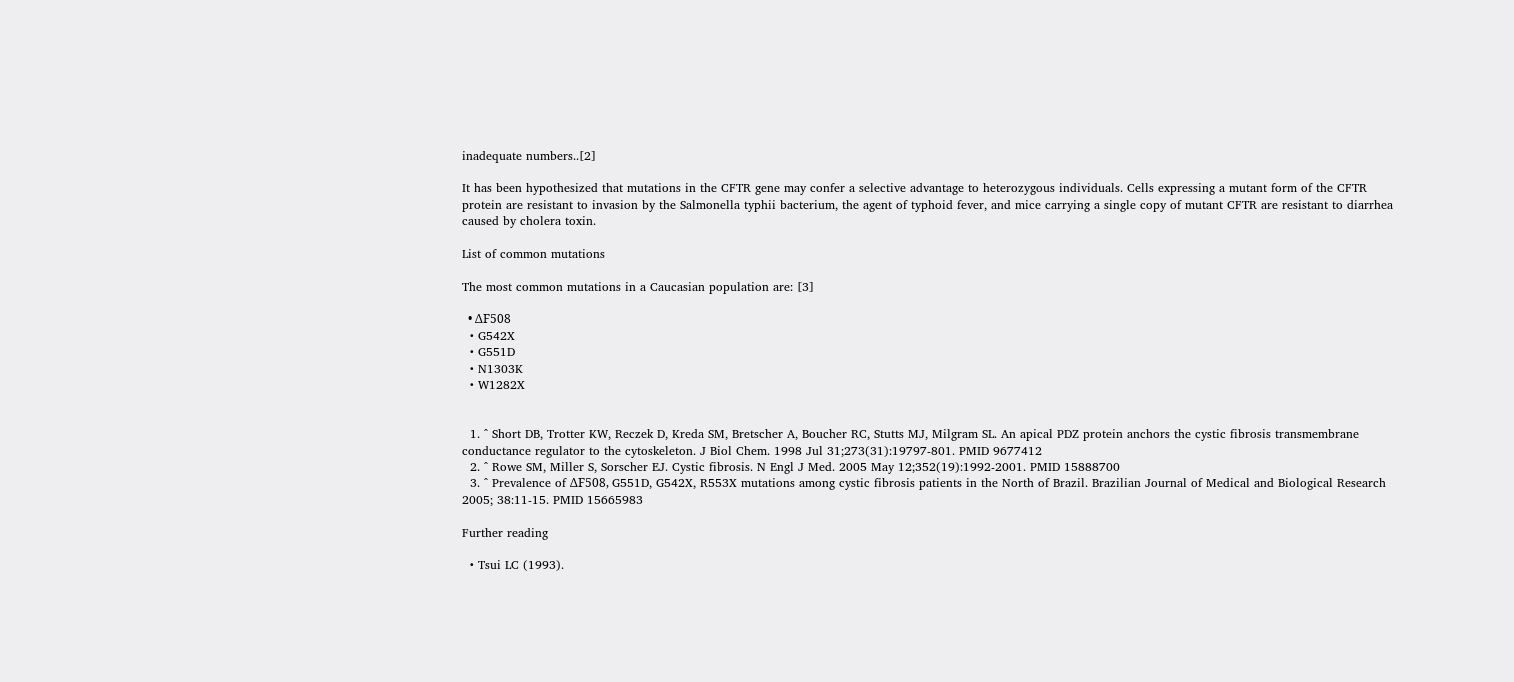inadequate numbers..[2]

It has been hypothesized that mutations in the CFTR gene may confer a selective advantage to heterozygous individuals. Cells expressing a mutant form of the CFTR protein are resistant to invasion by the Salmonella typhii bacterium, the agent of typhoid fever, and mice carrying a single copy of mutant CFTR are resistant to diarrhea caused by cholera toxin.

List of common mutations

The most common mutations in a Caucasian population are: [3]

  • ΔF508
  • G542X
  • G551D
  • N1303K
  • W1282X


  1. ^ Short DB, Trotter KW, Reczek D, Kreda SM, Bretscher A, Boucher RC, Stutts MJ, Milgram SL. An apical PDZ protein anchors the cystic fibrosis transmembrane conductance regulator to the cytoskeleton. J Biol Chem. 1998 Jul 31;273(31):19797-801. PMID 9677412
  2. ^ Rowe SM, Miller S, Sorscher EJ. Cystic fibrosis. N Engl J Med. 2005 May 12;352(19):1992-2001. PMID 15888700
  3. ^ Prevalence of ΔF508, G551D, G542X, R553X mutations among cystic fibrosis patients in the North of Brazil. Brazilian Journal of Medical and Biological Research 2005; 38:11-15. PMID 15665983

Further reading

  • Tsui LC (1993).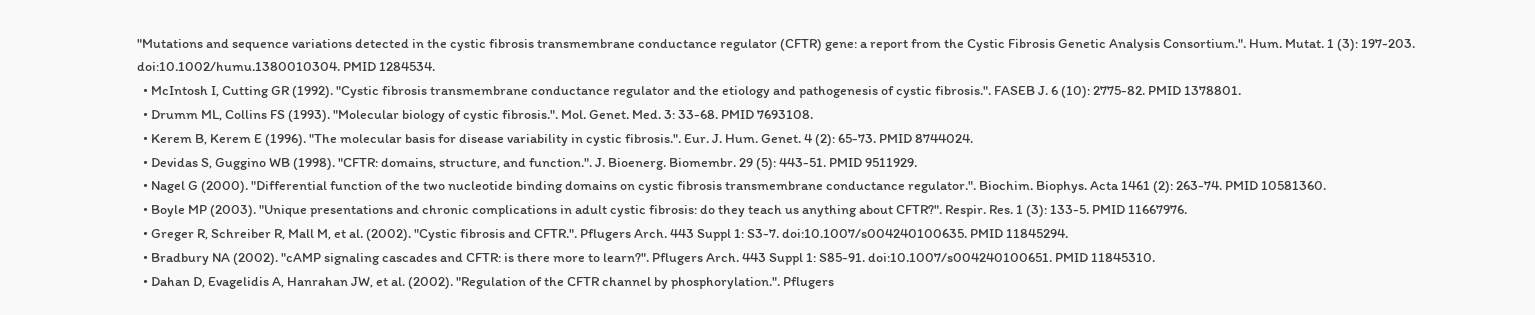"Mutations and sequence variations detected in the cystic fibrosis transmembrane conductance regulator (CFTR) gene: a report from the Cystic Fibrosis Genetic Analysis Consortium.". Hum. Mutat. 1 (3): 197-203. doi:10.1002/humu.1380010304. PMID 1284534.
  • McIntosh I, Cutting GR (1992). "Cystic fibrosis transmembrane conductance regulator and the etiology and pathogenesis of cystic fibrosis.". FASEB J. 6 (10): 2775-82. PMID 1378801.
  • Drumm ML, Collins FS (1993). "Molecular biology of cystic fibrosis.". Mol. Genet. Med. 3: 33-68. PMID 7693108.
  • Kerem B, Kerem E (1996). "The molecular basis for disease variability in cystic fibrosis.". Eur. J. Hum. Genet. 4 (2): 65-73. PMID 8744024.
  • Devidas S, Guggino WB (1998). "CFTR: domains, structure, and function.". J. Bioenerg. Biomembr. 29 (5): 443-51. PMID 9511929.
  • Nagel G (2000). "Differential function of the two nucleotide binding domains on cystic fibrosis transmembrane conductance regulator.". Biochim. Biophys. Acta 1461 (2): 263-74. PMID 10581360.
  • Boyle MP (2003). "Unique presentations and chronic complications in adult cystic fibrosis: do they teach us anything about CFTR?". Respir. Res. 1 (3): 133-5. PMID 11667976.
  • Greger R, Schreiber R, Mall M, et al. (2002). "Cystic fibrosis and CFTR.". Pflugers Arch. 443 Suppl 1: S3-7. doi:10.1007/s004240100635. PMID 11845294.
  • Bradbury NA (2002). "cAMP signaling cascades and CFTR: is there more to learn?". Pflugers Arch. 443 Suppl 1: S85-91. doi:10.1007/s004240100651. PMID 11845310.
  • Dahan D, Evagelidis A, Hanrahan JW, et al. (2002). "Regulation of the CFTR channel by phosphorylation.". Pflugers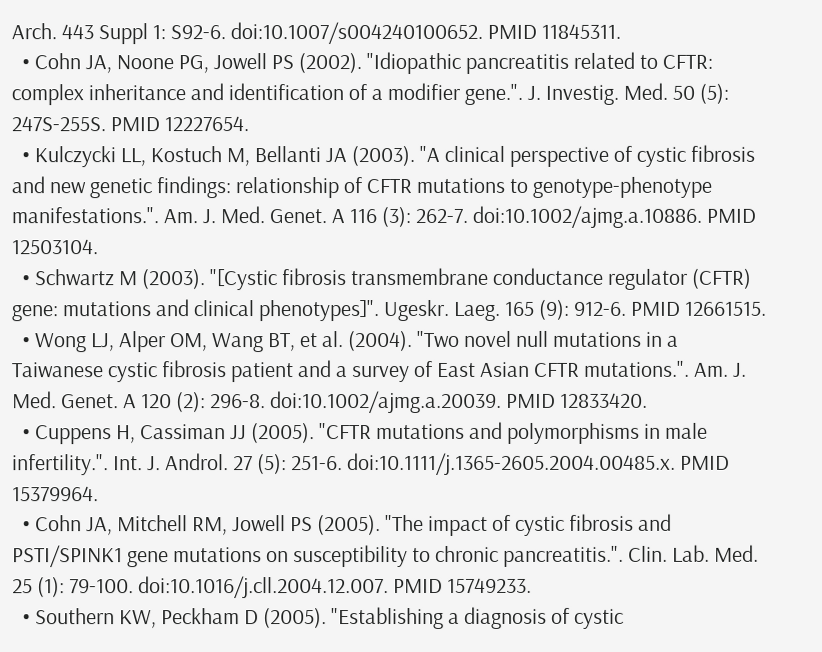Arch. 443 Suppl 1: S92-6. doi:10.1007/s004240100652. PMID 11845311.
  • Cohn JA, Noone PG, Jowell PS (2002). "Idiopathic pancreatitis related to CFTR: complex inheritance and identification of a modifier gene.". J. Investig. Med. 50 (5): 247S-255S. PMID 12227654.
  • Kulczycki LL, Kostuch M, Bellanti JA (2003). "A clinical perspective of cystic fibrosis and new genetic findings: relationship of CFTR mutations to genotype-phenotype manifestations.". Am. J. Med. Genet. A 116 (3): 262-7. doi:10.1002/ajmg.a.10886. PMID 12503104.
  • Schwartz M (2003). "[Cystic fibrosis transmembrane conductance regulator (CFTR) gene: mutations and clinical phenotypes]". Ugeskr. Laeg. 165 (9): 912-6. PMID 12661515.
  • Wong LJ, Alper OM, Wang BT, et al. (2004). "Two novel null mutations in a Taiwanese cystic fibrosis patient and a survey of East Asian CFTR mutations.". Am. J. Med. Genet. A 120 (2): 296-8. doi:10.1002/ajmg.a.20039. PMID 12833420.
  • Cuppens H, Cassiman JJ (2005). "CFTR mutations and polymorphisms in male infertility.". Int. J. Androl. 27 (5): 251-6. doi:10.1111/j.1365-2605.2004.00485.x. PMID 15379964.
  • Cohn JA, Mitchell RM, Jowell PS (2005). "The impact of cystic fibrosis and PSTI/SPINK1 gene mutations on susceptibility to chronic pancreatitis.". Clin. Lab. Med. 25 (1): 79-100. doi:10.1016/j.cll.2004.12.007. PMID 15749233.
  • Southern KW, Peckham D (2005). "Establishing a diagnosis of cystic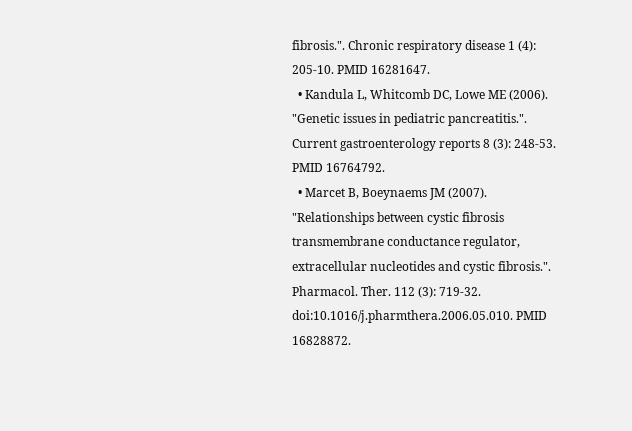fibrosis.". Chronic respiratory disease 1 (4): 205-10. PMID 16281647.
  • Kandula L, Whitcomb DC, Lowe ME (2006). "Genetic issues in pediatric pancreatitis.". Current gastroenterology reports 8 (3): 248-53. PMID 16764792.
  • Marcet B, Boeynaems JM (2007). "Relationships between cystic fibrosis transmembrane conductance regulator, extracellular nucleotides and cystic fibrosis.". Pharmacol. Ther. 112 (3): 719-32. doi:10.1016/j.pharmthera.2006.05.010. PMID 16828872.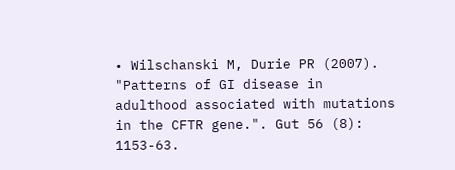• Wilschanski M, Durie PR (2007). "Patterns of GI disease in adulthood associated with mutations in the CFTR gene.". Gut 56 (8): 1153-63.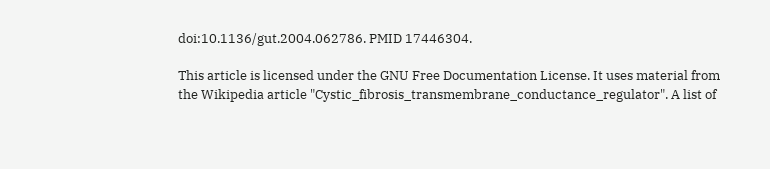doi:10.1136/gut.2004.062786. PMID 17446304.

This article is licensed under the GNU Free Documentation License. It uses material from the Wikipedia article "Cystic_fibrosis_transmembrane_conductance_regulator". A list of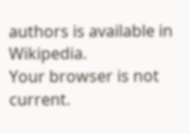authors is available in Wikipedia.
Your browser is not current.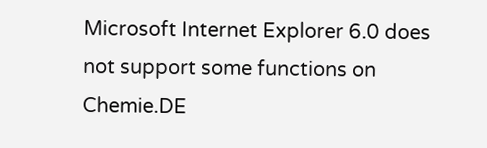Microsoft Internet Explorer 6.0 does not support some functions on Chemie.DE